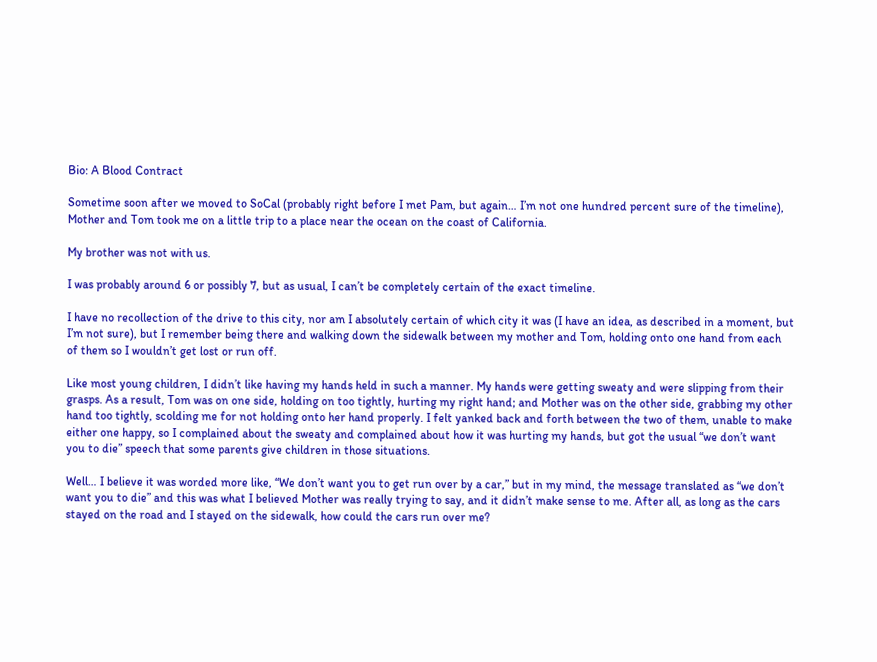Bio: A Blood Contract

Sometime soon after we moved to SoCal (probably right before I met Pam, but again… I’m not one hundred percent sure of the timeline), Mother and Tom took me on a little trip to a place near the ocean on the coast of California.

My brother was not with us.

I was probably around 6 or possibly 7, but as usual, I can’t be completely certain of the exact timeline.

I have no recollection of the drive to this city, nor am I absolutely certain of which city it was (I have an idea, as described in a moment, but I’m not sure), but I remember being there and walking down the sidewalk between my mother and Tom, holding onto one hand from each of them so I wouldn’t get lost or run off.

Like most young children, I didn’t like having my hands held in such a manner. My hands were getting sweaty and were slipping from their grasps. As a result, Tom was on one side, holding on too tightly, hurting my right hand; and Mother was on the other side, grabbing my other hand too tightly, scolding me for not holding onto her hand properly. I felt yanked back and forth between the two of them, unable to make either one happy, so I complained about the sweaty and complained about how it was hurting my hands, but got the usual “we don’t want you to die” speech that some parents give children in those situations.

Well… I believe it was worded more like, “We don’t want you to get run over by a car,” but in my mind, the message translated as “we don’t want you to die” and this was what I believed Mother was really trying to say, and it didn’t make sense to me. After all, as long as the cars stayed on the road and I stayed on the sidewalk, how could the cars run over me?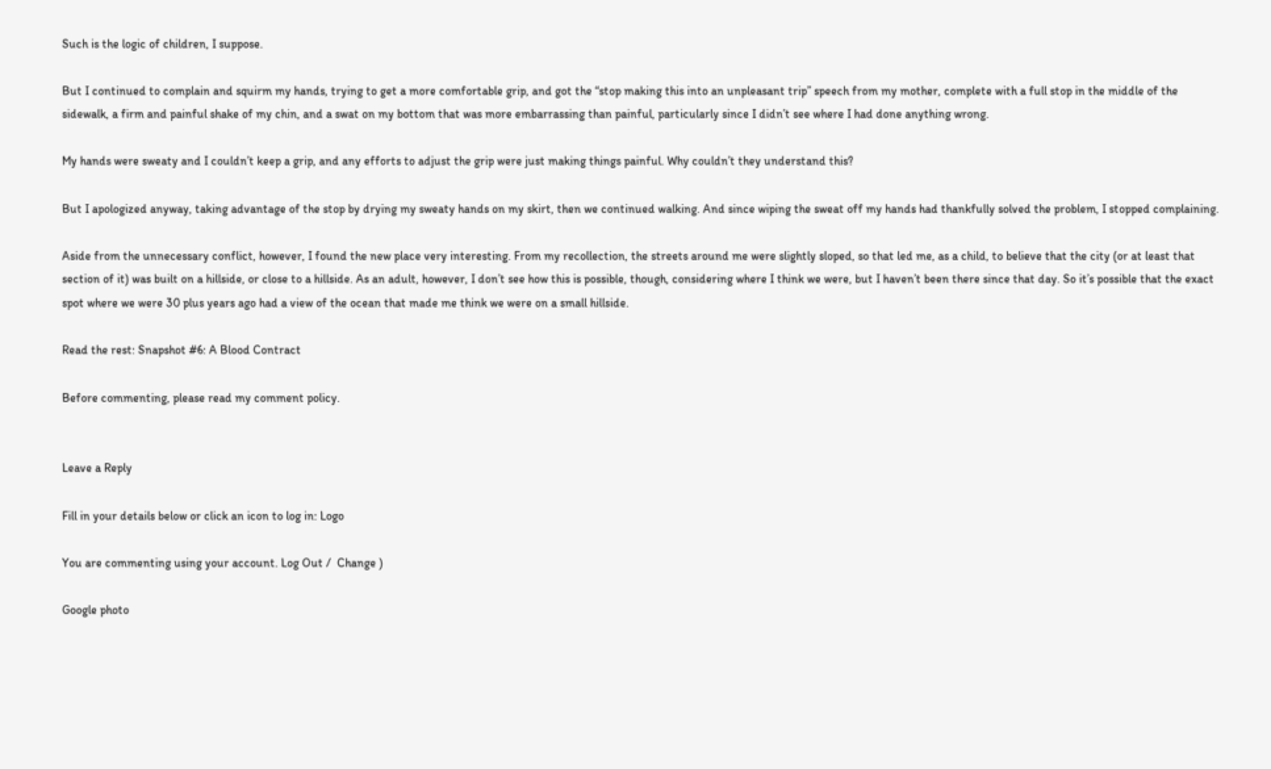Such is the logic of children, I suppose.

But I continued to complain and squirm my hands, trying to get a more comfortable grip, and got the “stop making this into an unpleasant trip” speech from my mother, complete with a full stop in the middle of the sidewalk, a firm and painful shake of my chin, and a swat on my bottom that was more embarrassing than painful, particularly since I didn’t see where I had done anything wrong.

My hands were sweaty and I couldn’t keep a grip, and any efforts to adjust the grip were just making things painful. Why couldn’t they understand this?

But I apologized anyway, taking advantage of the stop by drying my sweaty hands on my skirt, then we continued walking. And since wiping the sweat off my hands had thankfully solved the problem, I stopped complaining.

Aside from the unnecessary conflict, however, I found the new place very interesting. From my recollection, the streets around me were slightly sloped, so that led me, as a child, to believe that the city (or at least that section of it) was built on a hillside, or close to a hillside. As an adult, however, I don’t see how this is possible, though, considering where I think we were, but I haven’t been there since that day. So it’s possible that the exact spot where we were 30 plus years ago had a view of the ocean that made me think we were on a small hillside.

Read the rest: Snapshot #6: A Blood Contract

Before commenting, please read my comment policy.


Leave a Reply

Fill in your details below or click an icon to log in: Logo

You are commenting using your account. Log Out /  Change )

Google photo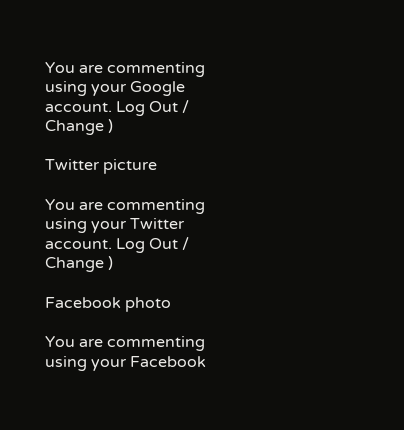You are commenting using your Google account. Log Out /  Change )

Twitter picture

You are commenting using your Twitter account. Log Out /  Change )

Facebook photo

You are commenting using your Facebook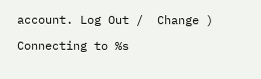account. Log Out /  Change )

Connecting to %s